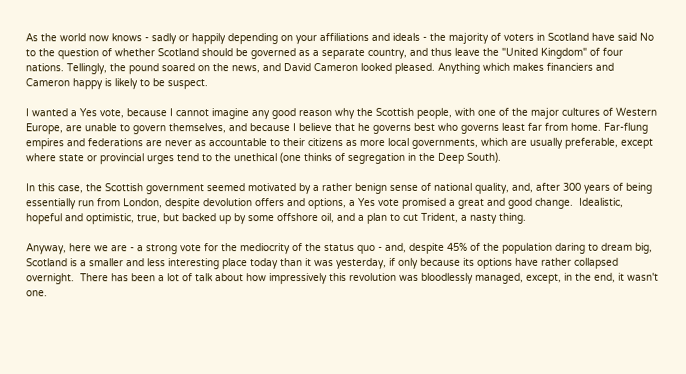As the world now knows - sadly or happily depending on your affiliations and ideals - the majority of voters in Scotland have said No to the question of whether Scotland should be governed as a separate country, and thus leave the "United Kingdom" of four nations. Tellingly, the pound soared on the news, and David Cameron looked pleased. Anything which makes financiers and Cameron happy is likely to be suspect.

I wanted a Yes vote, because I cannot imagine any good reason why the Scottish people, with one of the major cultures of Western Europe, are unable to govern themselves, and because I believe that he governs best who governs least far from home. Far-flung empires and federations are never as accountable to their citizens as more local governments, which are usually preferable, except where state or provincial urges tend to the unethical (one thinks of segregation in the Deep South).

In this case, the Scottish government seemed motivated by a rather benign sense of national quality, and, after 300 years of being essentially run from London, despite devolution offers and options, a Yes vote promised a great and good change.  Idealistic, hopeful and optimistic, true, but backed up by some offshore oil, and a plan to cut Trident, a nasty thing.

Anyway, here we are - a strong vote for the mediocrity of the status quo - and, despite 45% of the population daring to dream big, Scotland is a smaller and less interesting place today than it was yesterday, if only because its options have rather collapsed overnight.  There has been a lot of talk about how impressively this revolution was bloodlessly managed, except, in the end, it wasn't one.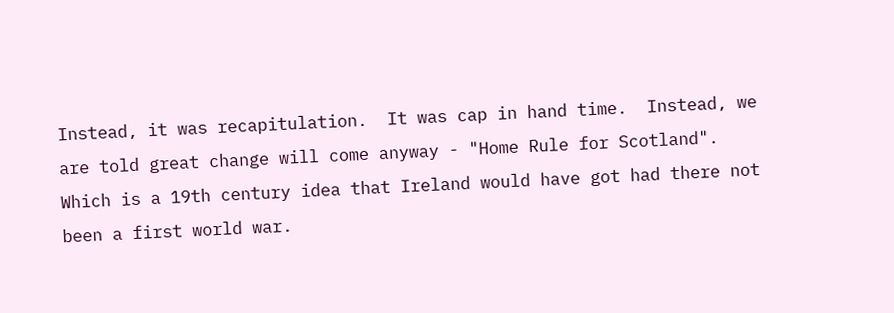Instead, it was recapitulation.  It was cap in hand time.  Instead, we are told great change will come anyway - "Home Rule for Scotland".  Which is a 19th century idea that Ireland would have got had there not been a first world war.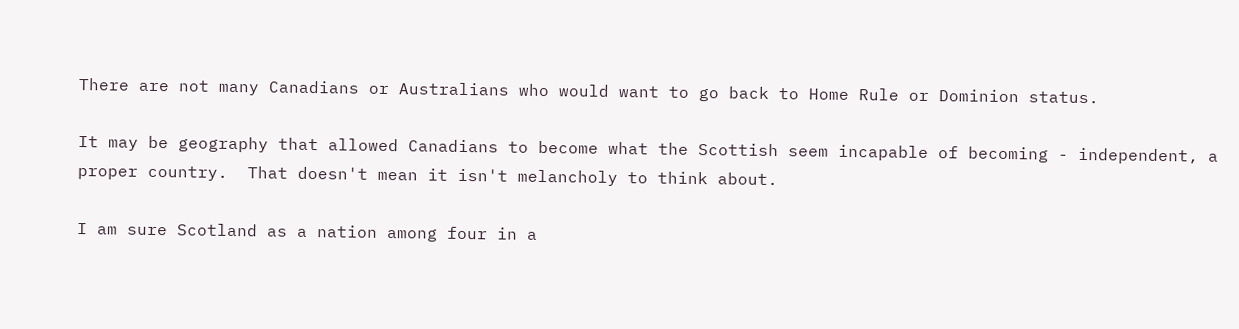There are not many Canadians or Australians who would want to go back to Home Rule or Dominion status.

It may be geography that allowed Canadians to become what the Scottish seem incapable of becoming - independent, a proper country.  That doesn't mean it isn't melancholy to think about.

I am sure Scotland as a nation among four in a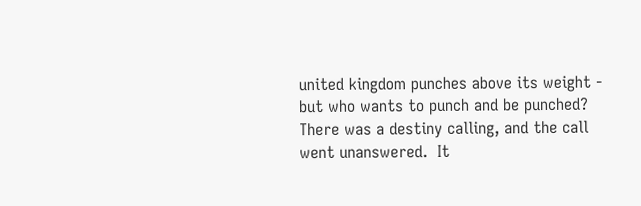united kingdom punches above its weight - but who wants to punch and be punched? There was a destiny calling, and the call went unanswered.  It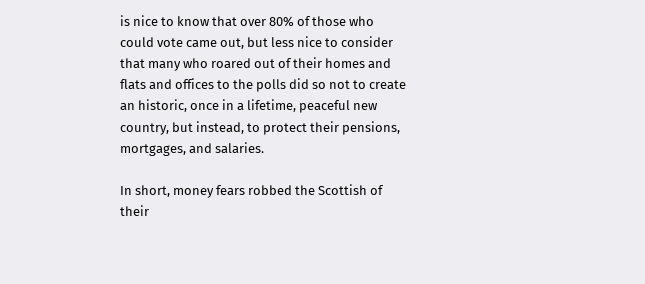is nice to know that over 80% of those who could vote came out, but less nice to consider that many who roared out of their homes and flats and offices to the polls did so not to create an historic, once in a lifetime, peaceful new country, but instead, to protect their pensions, mortgages, and salaries.

In short, money fears robbed the Scottish of their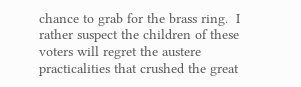chance to grab for the brass ring.  I rather suspect the children of these voters will regret the austere practicalities that crushed the great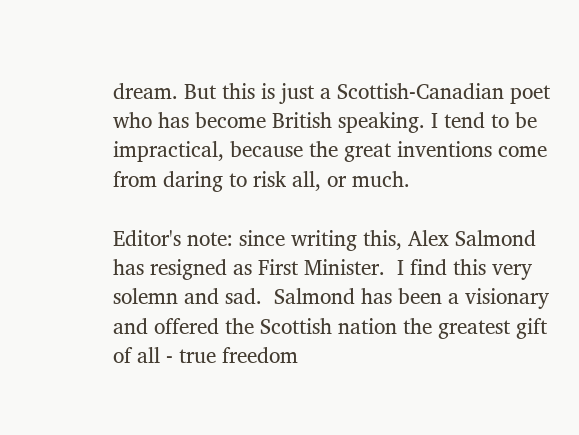dream. But this is just a Scottish-Canadian poet who has become British speaking. I tend to be impractical, because the great inventions come from daring to risk all, or much.

Editor's note: since writing this, Alex Salmond has resigned as First Minister.  I find this very solemn and sad.  Salmond has been a visionary and offered the Scottish nation the greatest gift of all - true freedom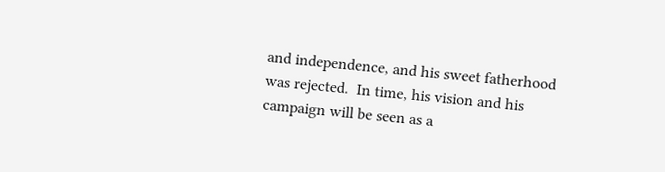and independence, and his sweet fatherhood was rejected.  In time, his vision and his campaign will be seen as a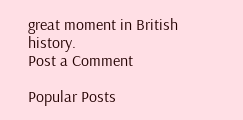great moment in British history.
Post a Comment

Popular Posts